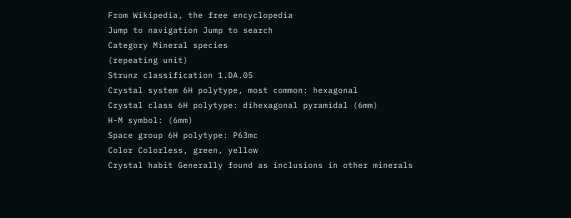From Wikipedia, the free encyclopedia
Jump to navigation Jump to search
Category Mineral species
(repeating unit)
Strunz classification 1.DA.05
Crystal system 6H polytype, most common: hexagonal
Crystal class 6H polytype: dihexagonal pyramidal (6mm)
H-M symbol: (6mm)
Space group 6H polytype: P63mc
Color Colorless, green, yellow
Crystal habit Generally found as inclusions in other minerals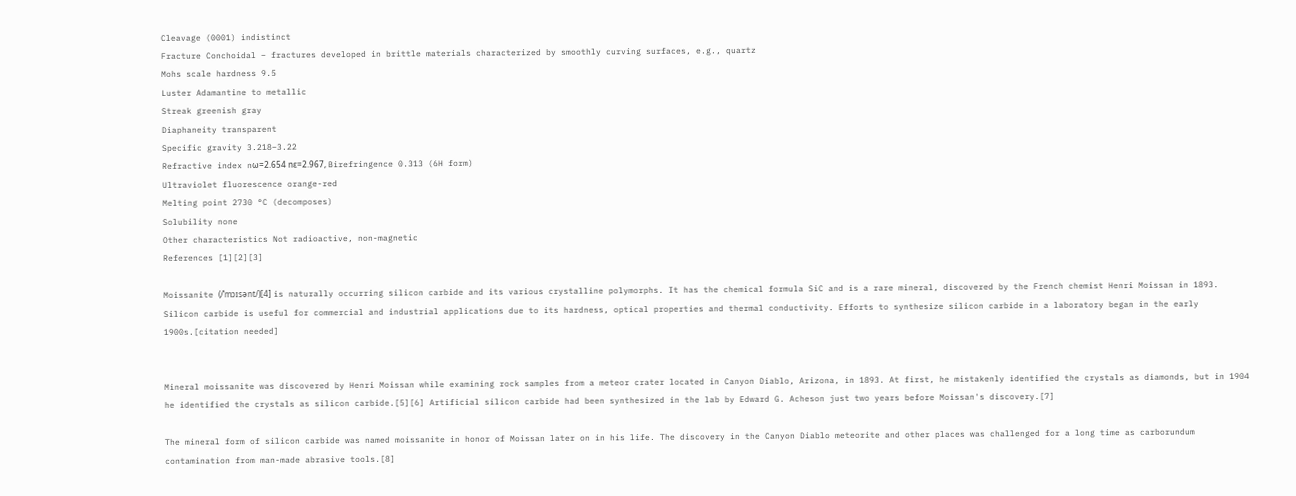Cleavage (0001) indistinct
Fracture Conchoidal – fractures developed in brittle materials characterized by smoothly curving surfaces, e.g., quartz
Mohs scale hardness 9.5
Luster Adamantine to metallic
Streak greenish gray
Diaphaneity transparent
Specific gravity 3.218–3.22
Refractive index nω=2.654 nε=2.967, Birefringence 0.313 (6H form)
Ultraviolet fluorescence orange-red
Melting point 2730 °C (decomposes)
Solubility none
Other characteristics Not radioactive, non-magnetic
References [1][2][3]

Moissanite (/ˈmɔɪsənt/)[4] is naturally occurring silicon carbide and its various crystalline polymorphs. It has the chemical formula SiC and is a rare mineral, discovered by the French chemist Henri Moissan in 1893. Silicon carbide is useful for commercial and industrial applications due to its hardness, optical properties and thermal conductivity. Efforts to synthesize silicon carbide in a laboratory began in the early 1900s.[citation needed]


Mineral moissanite was discovered by Henri Moissan while examining rock samples from a meteor crater located in Canyon Diablo, Arizona, in 1893. At first, he mistakenly identified the crystals as diamonds, but in 1904 he identified the crystals as silicon carbide.[5][6] Artificial silicon carbide had been synthesized in the lab by Edward G. Acheson just two years before Moissan's discovery.[7]

The mineral form of silicon carbide was named moissanite in honor of Moissan later on in his life. The discovery in the Canyon Diablo meteorite and other places was challenged for a long time as carborundum contamination from man-made abrasive tools.[8]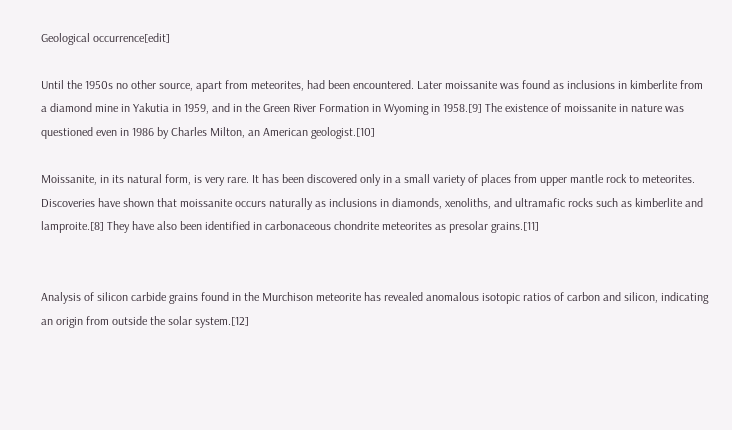Geological occurrence[edit]

Until the 1950s no other source, apart from meteorites, had been encountered. Later moissanite was found as inclusions in kimberlite from a diamond mine in Yakutia in 1959, and in the Green River Formation in Wyoming in 1958.[9] The existence of moissanite in nature was questioned even in 1986 by Charles Milton, an American geologist.[10]

Moissanite, in its natural form, is very rare. It has been discovered only in a small variety of places from upper mantle rock to meteorites. Discoveries have shown that moissanite occurs naturally as inclusions in diamonds, xenoliths, and ultramafic rocks such as kimberlite and lamproite.[8] They have also been identified in carbonaceous chondrite meteorites as presolar grains.[11]


Analysis of silicon carbide grains found in the Murchison meteorite has revealed anomalous isotopic ratios of carbon and silicon, indicating an origin from outside the solar system.[12]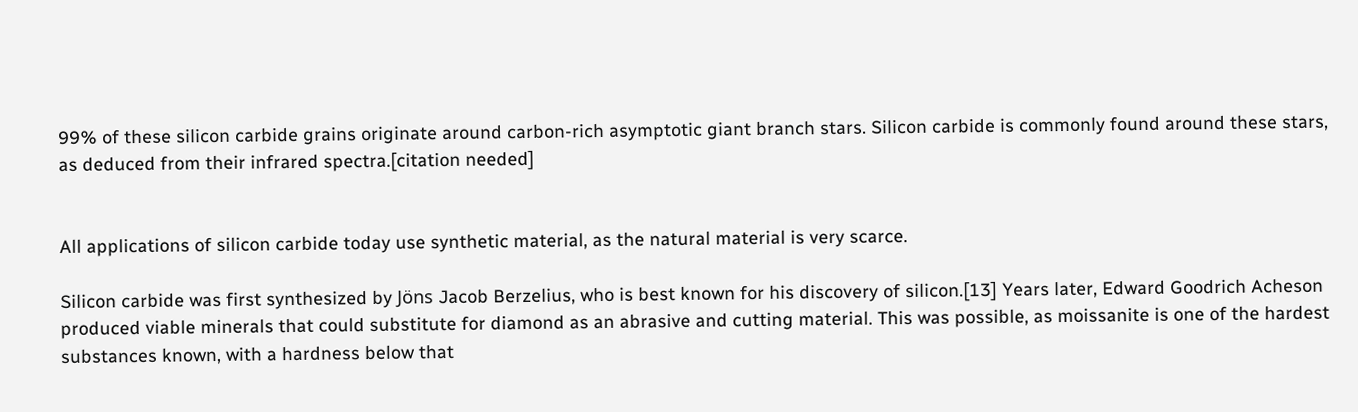99% of these silicon carbide grains originate around carbon-rich asymptotic giant branch stars. Silicon carbide is commonly found around these stars, as deduced from their infrared spectra.[citation needed]


All applications of silicon carbide today use synthetic material, as the natural material is very scarce.

Silicon carbide was first synthesized by Jöns Jacob Berzelius, who is best known for his discovery of silicon.[13] Years later, Edward Goodrich Acheson produced viable minerals that could substitute for diamond as an abrasive and cutting material. This was possible, as moissanite is one of the hardest substances known, with a hardness below that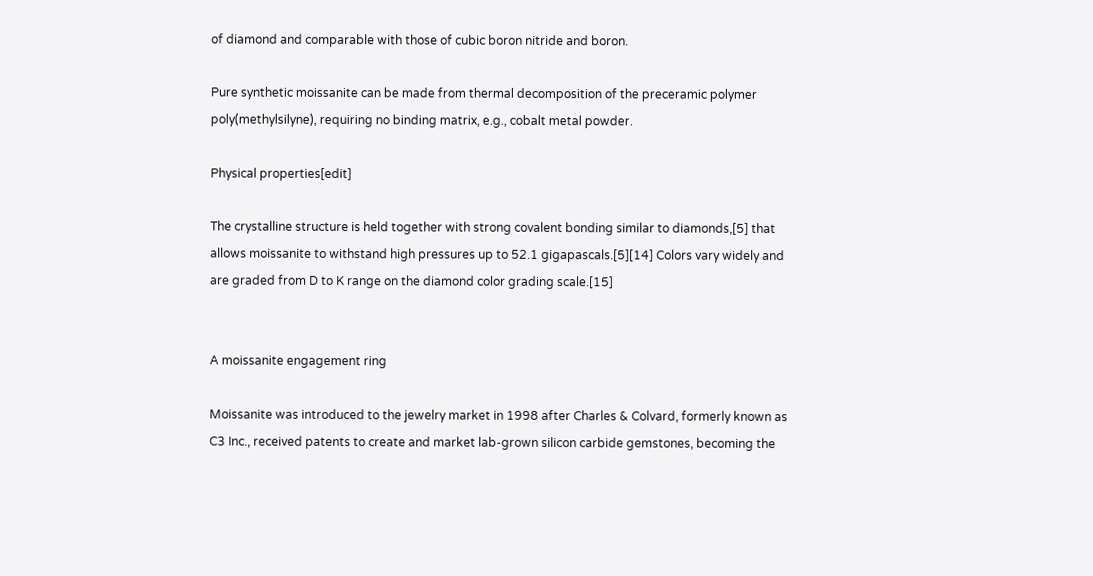of diamond and comparable with those of cubic boron nitride and boron.

Pure synthetic moissanite can be made from thermal decomposition of the preceramic polymer poly(methylsilyne), requiring no binding matrix, e.g., cobalt metal powder.

Physical properties[edit]

The crystalline structure is held together with strong covalent bonding similar to diamonds,[5] that allows moissanite to withstand high pressures up to 52.1 gigapascals.[5][14] Colors vary widely and are graded from D to K range on the diamond color grading scale.[15]


A moissanite engagement ring

Moissanite was introduced to the jewelry market in 1998 after Charles & Colvard, formerly known as C3 Inc., received patents to create and market lab-grown silicon carbide gemstones, becoming the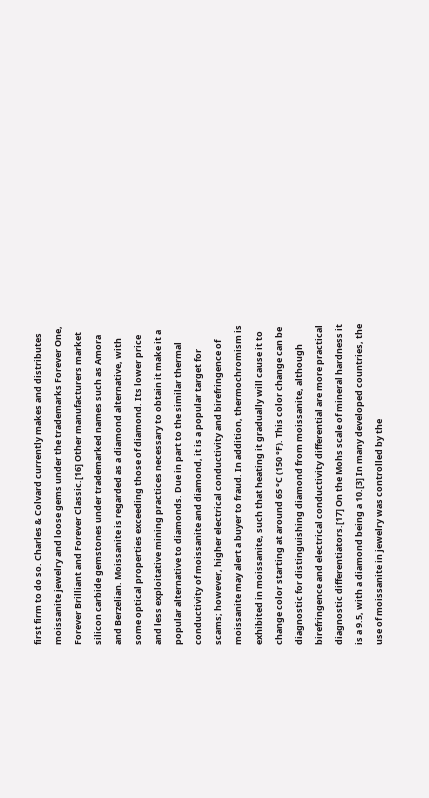first firm to do so. Charles & Colvard currently makes and distributes moissanite jewelry and loose gems under the trademarks Forever One, Forever Brilliant and Forever Classic.[16] Other manufacturers market silicon carbide gemstones under trademarked names such as Amora and Berzelian. Moissanite is regarded as a diamond alternative, with some optical properties exceeding those of diamond. Its lower price and less exploitative mining practices necessary to obtain it make it a popular alternative to diamonds. Due in part to the similar thermal conductivity of moissanite and diamond, it is a popular target for scams; however, higher electrical conductivity and birefringence of moissanite may alert a buyer to fraud. In addition, thermochromism is exhibited in moissanite, such that heating it gradually will cause it to change color starting at around 65 °C (150 °F). This color change can be diagnostic for distinguishing diamond from moissanite, although birefringence and electrical conductivity differential are more practical diagnostic differentiators.[17] On the Mohs scale of mineral hardness it is a 9.5, with a diamond being a 10.[3] In many developed countries, the use of moissanite in jewelry was controlled by the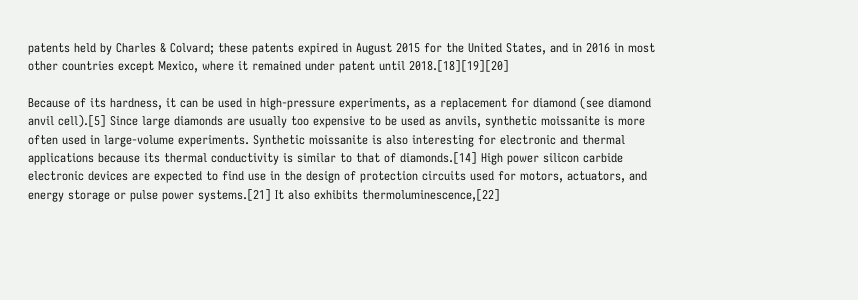patents held by Charles & Colvard; these patents expired in August 2015 for the United States, and in 2016 in most other countries except Mexico, where it remained under patent until 2018.[18][19][20]

Because of its hardness, it can be used in high-pressure experiments, as a replacement for diamond (see diamond anvil cell).[5] Since large diamonds are usually too expensive to be used as anvils, synthetic moissanite is more often used in large-volume experiments. Synthetic moissanite is also interesting for electronic and thermal applications because its thermal conductivity is similar to that of diamonds.[14] High power silicon carbide electronic devices are expected to find use in the design of protection circuits used for motors, actuators, and energy storage or pulse power systems.[21] It also exhibits thermoluminescence,[22]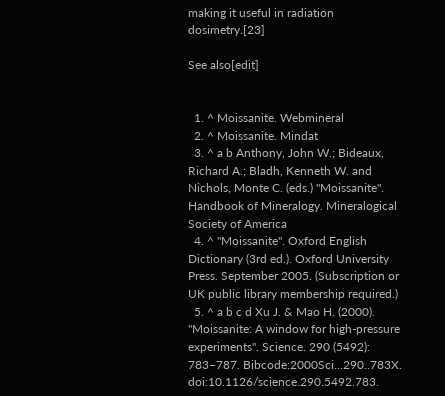making it useful in radiation dosimetry.[23]

See also[edit]


  1. ^ Moissanite. Webmineral
  2. ^ Moissanite. Mindat
  3. ^ a b Anthony, John W.; Bideaux, Richard A.; Bladh, Kenneth W. and Nichols, Monte C. (eds.) "Moissanite". Handbook of Mineralogy. Mineralogical Society of America
  4. ^ "Moissanite". Oxford English Dictionary (3rd ed.). Oxford University Press. September 2005. (Subscription or UK public library membership required.)
  5. ^ a b c d Xu J. & Mao H. (2000). "Moissanite: A window for high-pressure experiments". Science. 290 (5492): 783–787. Bibcode:2000Sci...290..783X. doi:10.1126/science.290.5492.783.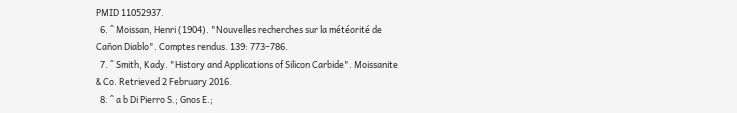PMID 11052937.
  6. ^ Moissan, Henri (1904). "Nouvelles recherches sur la météorité de Cañon Diablo". Comptes rendus. 139: 773–786.
  7. ^ Smith, Kady. "History and Applications of Silicon Carbide". Moissanite & Co. Retrieved 2 February 2016.
  8. ^ a b Di Pierro S.; Gnos E.;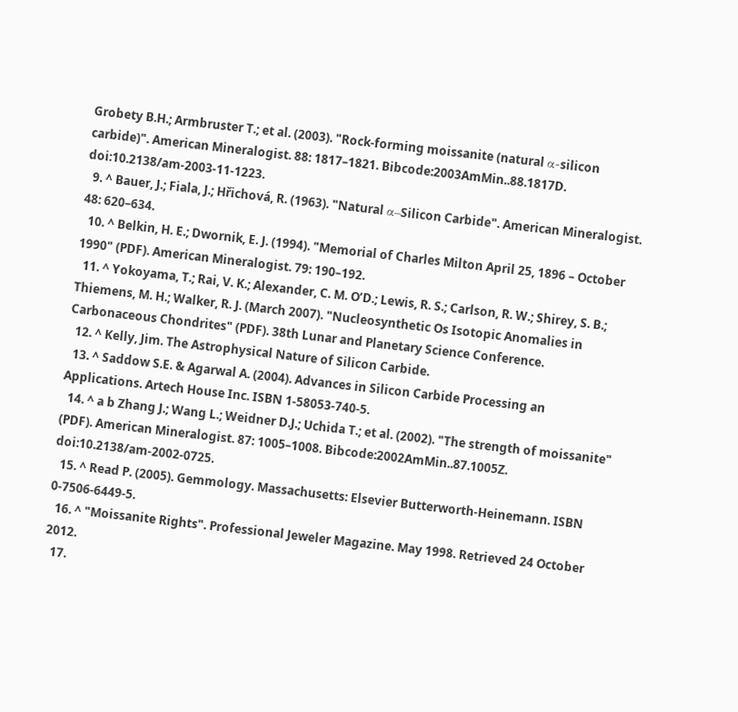Grobety B.H.; Armbruster T.; et al. (2003). "Rock-forming moissanite (natural α-silicon carbide)". American Mineralogist. 88: 1817–1821. Bibcode:2003AmMin..88.1817D. doi:10.2138/am-2003-11-1223.
  9. ^ Bauer, J.; Fiala, J.; Hřichová, R. (1963). "Natural α–Silicon Carbide". American Mineralogist. 48: 620–634.
  10. ^ Belkin, H. E.; Dwornik, E. J. (1994). "Memorial of Charles Milton April 25, 1896 – October 1990" (PDF). American Mineralogist. 79: 190–192.
  11. ^ Yokoyama, T.; Rai, V. K.; Alexander, C. M. O’D.; Lewis, R. S.; Carlson, R. W.; Shirey, S. B.; Thiemens, M. H.; Walker, R. J. (March 2007). "Nucleosynthetic Os Isotopic Anomalies in Carbonaceous Chondrites" (PDF). 38th Lunar and Planetary Science Conference.
  12. ^ Kelly, Jim. The Astrophysical Nature of Silicon Carbide.
  13. ^ Saddow S.E. & Agarwal A. (2004). Advances in Silicon Carbide Processing an Applications. Artech House Inc. ISBN 1-58053-740-5.
  14. ^ a b Zhang J.; Wang L.; Weidner D.J.; Uchida T.; et al. (2002). "The strength of moissanite" (PDF). American Mineralogist. 87: 1005–1008. Bibcode:2002AmMin..87.1005Z. doi:10.2138/am-2002-0725.
  15. ^ Read P. (2005). Gemmology. Massachusetts: Elsevier Butterworth-Heinemann. ISBN 0-7506-6449-5.
  16. ^ "Moissanite Rights". Professional Jeweler Magazine. May 1998. Retrieved 24 October 2012.
  17.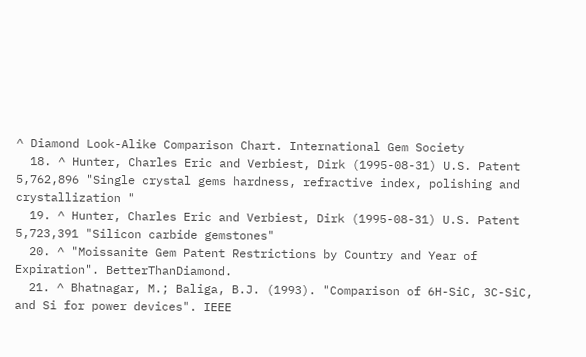^ Diamond Look-Alike Comparison Chart. International Gem Society
  18. ^ Hunter, Charles Eric and Verbiest, Dirk (1995-08-31) U.S. Patent 5,762,896 "Single crystal gems hardness, refractive index, polishing and crystallization "
  19. ^ Hunter, Charles Eric and Verbiest, Dirk (1995-08-31) U.S. Patent 5,723,391 "Silicon carbide gemstones"
  20. ^ "Moissanite Gem Patent Restrictions by Country and Year of Expiration". BetterThanDiamond.
  21. ^ Bhatnagar, M.; Baliga, B.J. (1993). "Comparison of 6H-SiC, 3C-SiC, and Si for power devices". IEEE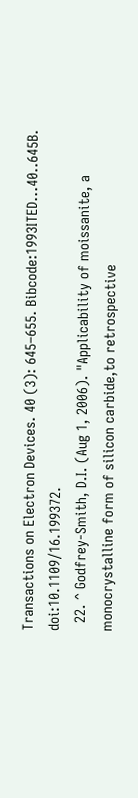Transactions on Electron Devices. 40 (3): 645–655. Bibcode:1993ITED...40..645B. doi:10.1109/16.199372.
  22. ^ Godfrey-Smith, D.I. (Aug 1, 2006). "Applicability of moissanite, a monocrystalline form of silicon carbide,to retrospective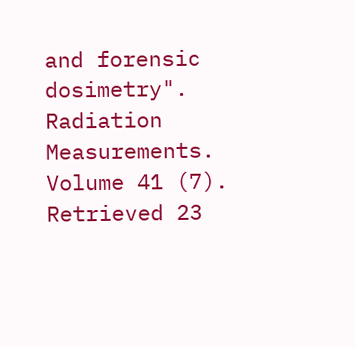and forensic dosimetry". Radiation Measurements. Volume 41 (7). Retrieved 23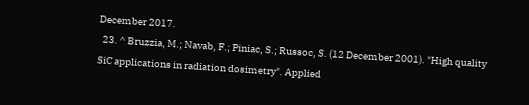December 2017.
  23. ^ Bruzzia, M.; Navab, F.; Piniac, S.; Russoc, S. (12 December 2001). "High quality SiC applications in radiation dosimetry". Applied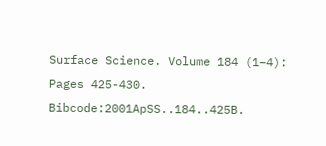Surface Science. Volume 184 (1–4): Pages 425-430. Bibcode:2001ApSS..184..425B.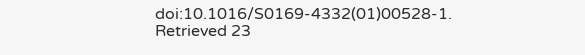doi:10.1016/S0169-4332(01)00528-1. Retrieved 23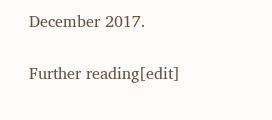December 2017.

Further reading[edit]